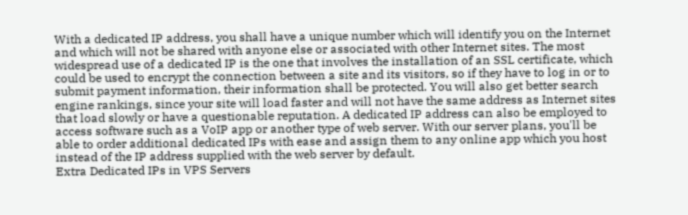With a dedicated IP address, you shall have a unique number which will identify you on the Internet and which will not be shared with anyone else or associated with other Internet sites. The most widespread use of a dedicated IP is the one that involves the installation of an SSL certificate, which could be used to encrypt the connection between a site and its visitors, so if they have to log in or to submit payment information, their information shall be protected. You will also get better search engine rankings, since your site will load faster and will not have the same address as Internet sites that load slowly or have a questionable reputation. A dedicated IP address can also be employed to access software such as a VoIP app or another type of web server. With our server plans, you'll be able to order additional dedicated IPs with ease and assign them to any online app which you host instead of the IP address supplied with the web server by default.
Extra Dedicated IPs in VPS Servers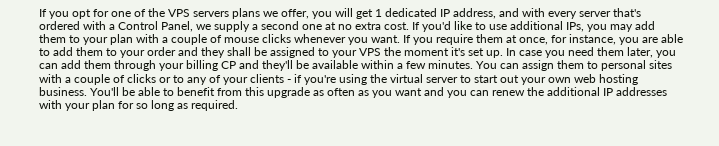If you opt for one of the VPS servers plans we offer, you will get 1 dedicated IP address, and with every server that's ordered with a Control Panel, we supply a second one at no extra cost. If you'd like to use additional IPs, you may add them to your plan with a couple of mouse clicks whenever you want. If you require them at once, for instance, you are able to add them to your order and they shall be assigned to your VPS the moment it's set up. In case you need them later, you can add them through your billing CP and they'll be available within a few minutes. You can assign them to personal sites with a couple of clicks or to any of your clients - if you're using the virtual server to start out your own web hosting business. You'll be able to benefit from this upgrade as often as you want and you can renew the additional IP addresses with your plan for so long as required.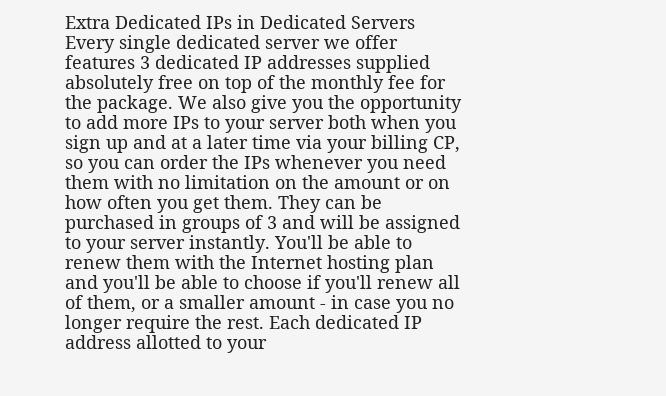Extra Dedicated IPs in Dedicated Servers
Every single dedicated server we offer features 3 dedicated IP addresses supplied absolutely free on top of the monthly fee for the package. We also give you the opportunity to add more IPs to your server both when you sign up and at a later time via your billing CP, so you can order the IPs whenever you need them with no limitation on the amount or on how often you get them. They can be purchased in groups of 3 and will be assigned to your server instantly. You'll be able to renew them with the Internet hosting plan and you'll be able to choose if you'll renew all of them, or a smaller amount - in case you no longer require the rest. Each dedicated IP address allotted to your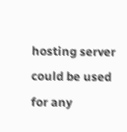hosting server could be used for any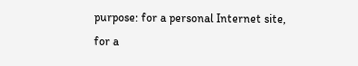purpose: for a personal Internet site, for a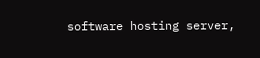software hosting server,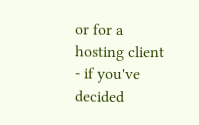or for a hosting client - if you've decided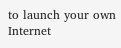to launch your own Internet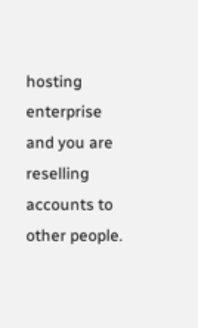hosting enterprise and you are reselling accounts to other people.